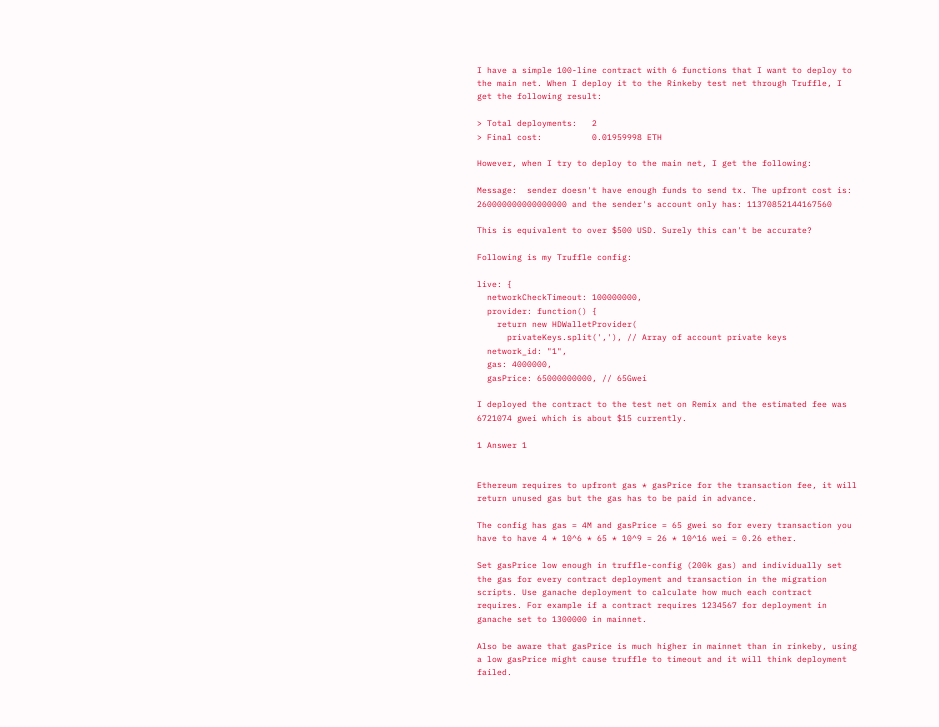I have a simple 100-line contract with 6 functions that I want to deploy to the main net. When I deploy it to the Rinkeby test net through Truffle, I get the following result:

> Total deployments:   2
> Final cost:          0.01959998 ETH

However, when I try to deploy to the main net, I get the following:

Message:  sender doesn't have enough funds to send tx. The upfront cost is: 260000000000000000 and the sender's account only has: 11370852144167560

This is equivalent to over $500 USD. Surely this can't be accurate?

Following is my Truffle config:

live: {
  networkCheckTimeout: 100000000,
  provider: function() {
    return new HDWalletProvider(
      privateKeys.split(','), // Array of account private keys
  network_id: "1",
  gas: 4000000,
  gasPrice: 65000000000, // 65Gwei

I deployed the contract to the test net on Remix and the estimated fee was 6721074 gwei which is about $15 currently.

1 Answer 1


Ethereum requires to upfront gas * gasPrice for the transaction fee, it will return unused gas but the gas has to be paid in advance.

The config has gas = 4M and gasPrice = 65 gwei so for every transaction you have to have 4 * 10^6 * 65 * 10^9 = 26 * 10^16 wei = 0.26 ether.

Set gasPrice low enough in truffle-config (200k gas) and individually set the gas for every contract deployment and transaction in the migration scripts. Use ganache deployment to calculate how much each contract requires. For example if a contract requires 1234567 for deployment in ganache set to 1300000 in mainnet.

Also be aware that gasPrice is much higher in mainnet than in rinkeby, using a low gasPrice might cause truffle to timeout and it will think deployment failed.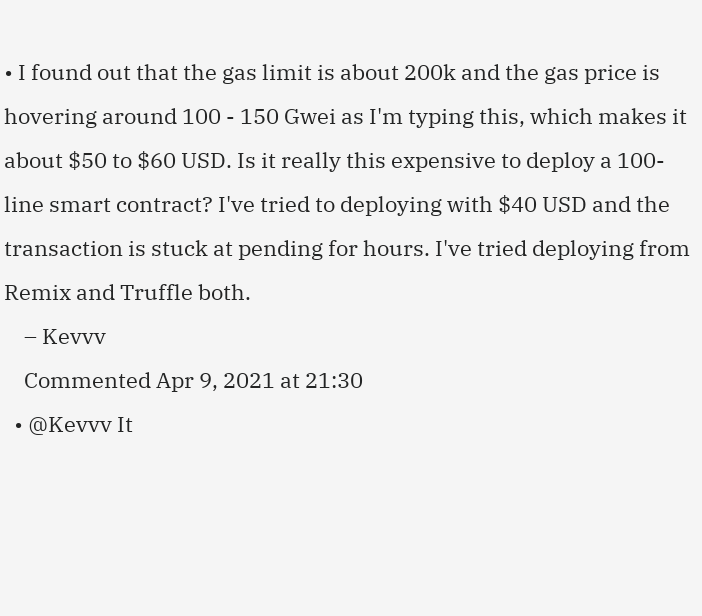• I found out that the gas limit is about 200k and the gas price is hovering around 100 - 150 Gwei as I'm typing this, which makes it about $50 to $60 USD. Is it really this expensive to deploy a 100-line smart contract? I've tried to deploying with $40 USD and the transaction is stuck at pending for hours. I've tried deploying from Remix and Truffle both.
    – Kevvv
    Commented Apr 9, 2021 at 21:30
  • @Kevvv It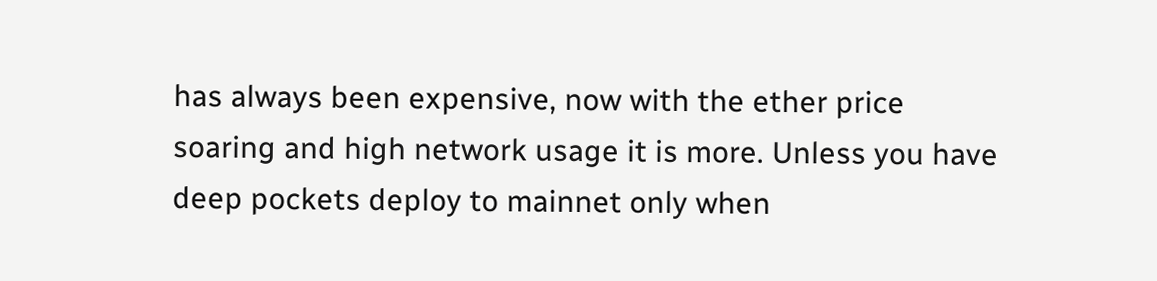has always been expensive, now with the ether price soaring and high network usage it is more. Unless you have deep pockets deploy to mainnet only when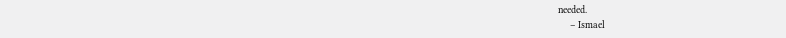needed.
    – Ismael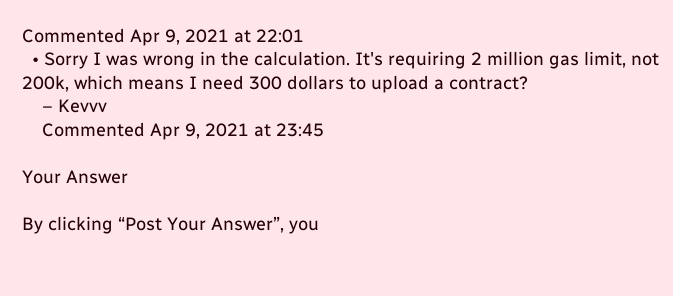Commented Apr 9, 2021 at 22:01
  • Sorry I was wrong in the calculation. It's requiring 2 million gas limit, not 200k, which means I need 300 dollars to upload a contract?
    – Kevvv
    Commented Apr 9, 2021 at 23:45

Your Answer

By clicking “Post Your Answer”, you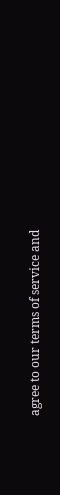agree to our terms of service and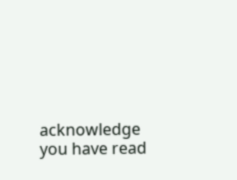acknowledge you have read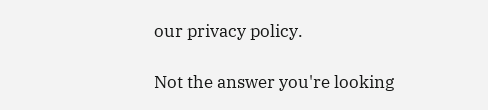our privacy policy.

Not the answer you're looking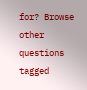for? Browse other questions tagged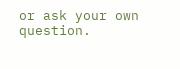or ask your own question.